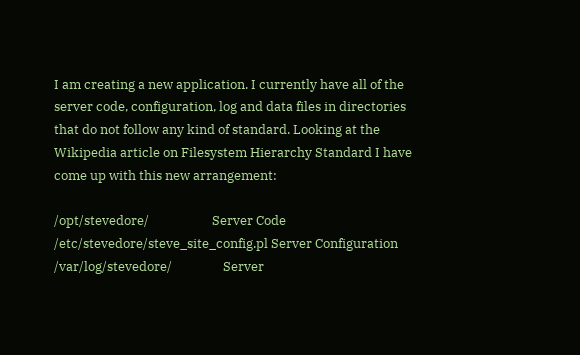I am creating a new application. I currently have all of the server code, configuration, log and data files in directories that do not follow any kind of standard. Looking at the Wikipedia article on Filesystem Hierarchy Standard I have come up with this new arrangement:

/opt/stevedore/                     Server Code
/etc/stevedore/steve_site_config.pl Server Configuration
/var/log/stevedore/                 Server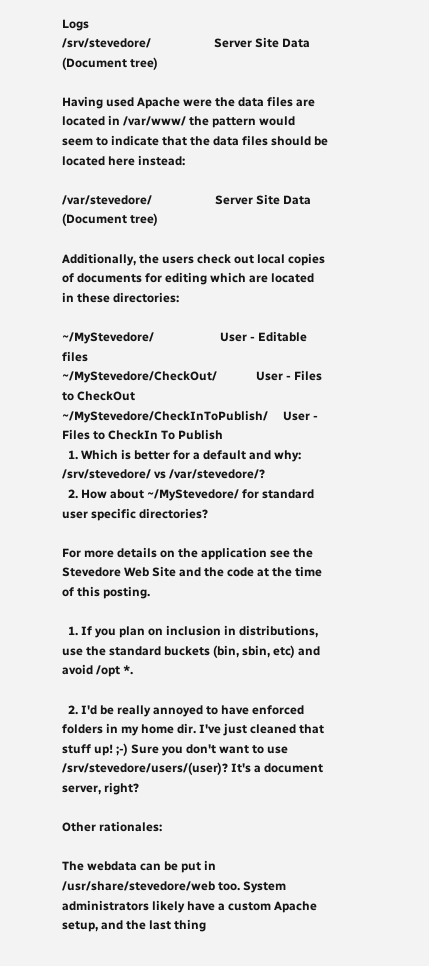Logs
/srv/stevedore/                     Server Site Data (Document tree)

Having used Apache were the data files are located in /var/www/ the pattern would seem to indicate that the data files should be located here instead:

/var/stevedore/                     Server Site Data (Document tree)

Additionally, the users check out local copies of documents for editing which are located in these directories:

~/MyStevedore/                      User - Editable files
~/MyStevedore/CheckOut/             User - Files to CheckOut
~/MyStevedore/CheckInToPublish/     User - Files to CheckIn To Publish
  1. Which is better for a default and why: /srv/stevedore/ vs /var/stevedore/?
  2. How about ~/MyStevedore/ for standard user specific directories?

For more details on the application see the Stevedore Web Site and the code at the time of this posting.

  1. If you plan on inclusion in distributions, use the standard buckets (bin, sbin, etc) and avoid /opt *.

  2. I'd be really annoyed to have enforced folders in my home dir. I've just cleaned that stuff up! ;-) Sure you don't want to use /srv/stevedore/users/(user)? It's a document server, right?

Other rationales:

The webdata can be put in /usr/share/stevedore/web too. System administrators likely have a custom Apache setup, and the last thing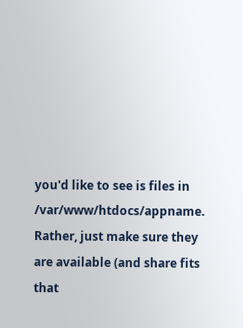you'd like to see is files in /var/www/htdocs/appname. Rather, just make sure they are available (and share fits that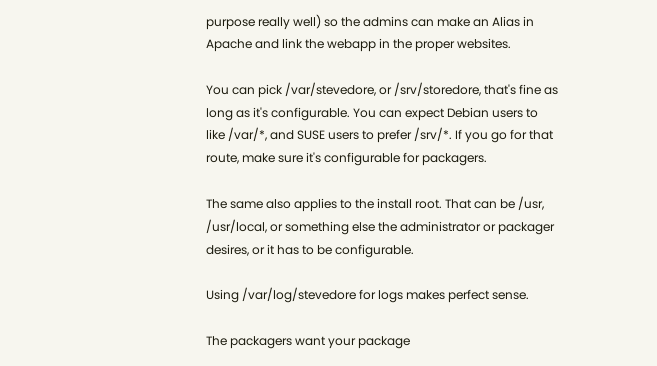purpose really well) so the admins can make an Alias in Apache and link the webapp in the proper websites.

You can pick /var/stevedore, or /srv/storedore, that's fine as long as it's configurable. You can expect Debian users to like /var/*, and SUSE users to prefer /srv/*. If you go for that route, make sure it's configurable for packagers.

The same also applies to the install root. That can be /usr, /usr/local, or something else the administrator or packager desires, or it has to be configurable.

Using /var/log/stevedore for logs makes perfect sense.

The packagers want your package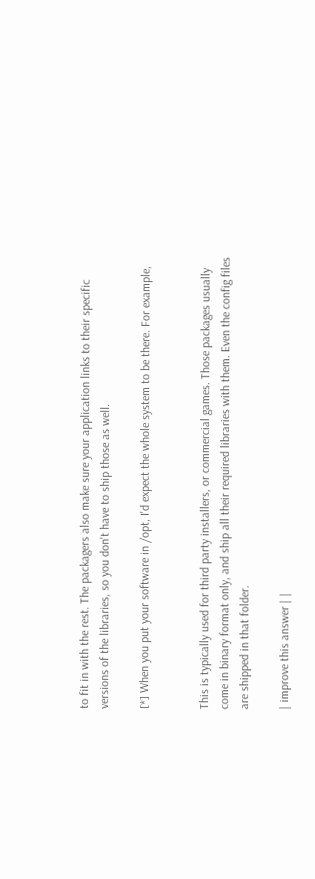to fit in with the rest. The packagers also make sure your application links to their specific versions of the libraries, so you don't have to ship those as well.

[*] When you put your software in /opt, I'd expect the whole system to be there. For example,


This is typically used for third party installers, or commercial games. Those packages usually come in binary format only, and ship all their required libraries with them. Even the config files are shipped in that folder.

| improve this answer | |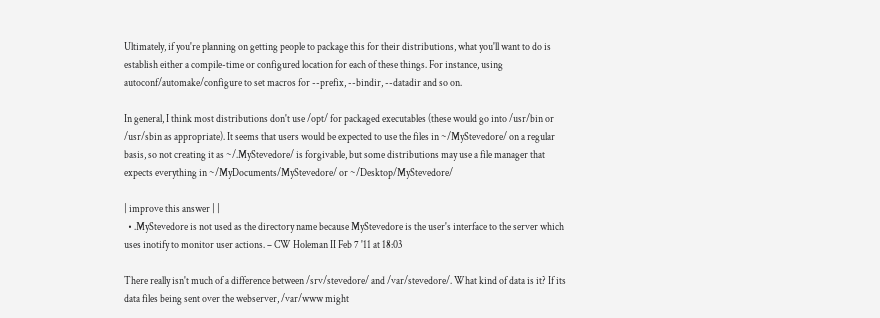Ultimately, if you're planning on getting people to package this for their distributions, what you'll want to do is establish either a compile-time or configured location for each of these things. For instance, using autoconf/automake/configure to set macros for --prefix, --bindir, --datadir and so on.

In general, I think most distributions don't use /opt/ for packaged executables (these would go into /usr/bin or /usr/sbin as appropriate). It seems that users would be expected to use the files in ~/MyStevedore/ on a regular basis, so not creating it as ~/.MyStevedore/ is forgivable, but some distributions may use a file manager that expects everything in ~/MyDocuments/MyStevedore/ or ~/Desktop/MyStevedore/

| improve this answer | |
  • .MyStevedore is not used as the directory name because MyStevedore is the user's interface to the server which uses inotify to monitor user actions. – CW Holeman II Feb 7 '11 at 18:03

There really isn't much of a difference between /srv/stevedore/ and /var/stevedore/. What kind of data is it? If its data files being sent over the webserver, /var/www might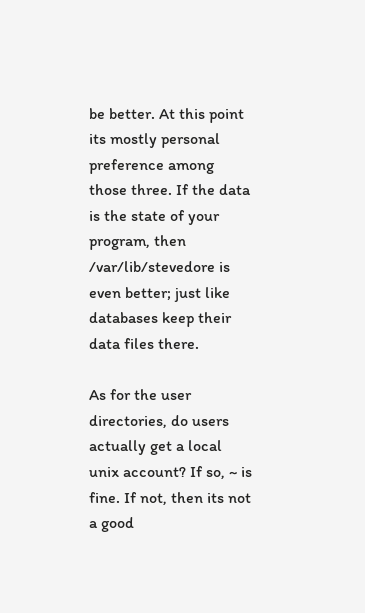be better. At this point its mostly personal preference among those three. If the data is the state of your program, then /var/lib/stevedore is even better; just like databases keep their data files there.

As for the user directories, do users actually get a local unix account? If so, ~ is fine. If not, then its not a good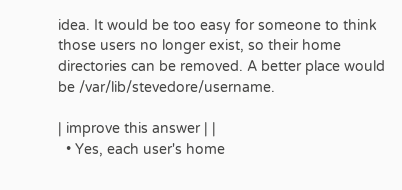idea. It would be too easy for someone to think those users no longer exist, so their home directories can be removed. A better place would be /var/lib/stevedore/username.

| improve this answer | |
  • Yes, each user's home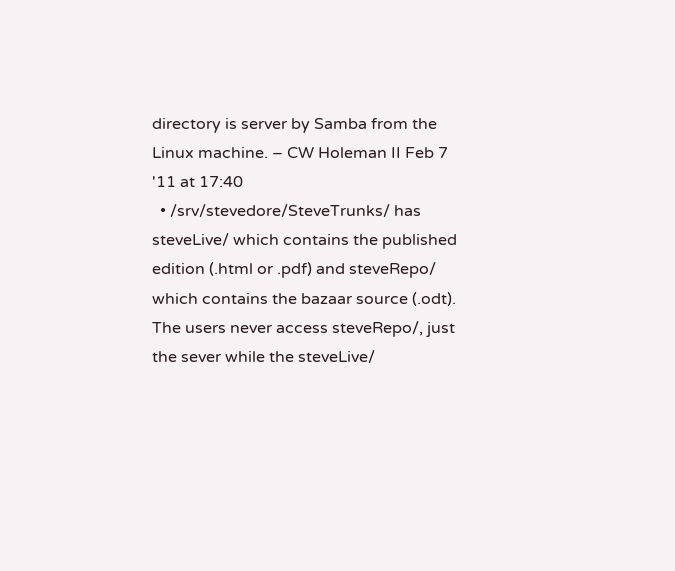directory is server by Samba from the Linux machine. – CW Holeman II Feb 7 '11 at 17:40
  • /srv/stevedore/SteveTrunks/ has steveLive/ which contains the published edition (.html or .pdf) and steveRepo/ which contains the bazaar source (.odt). The users never access steveRepo/, just the sever while the steveLive/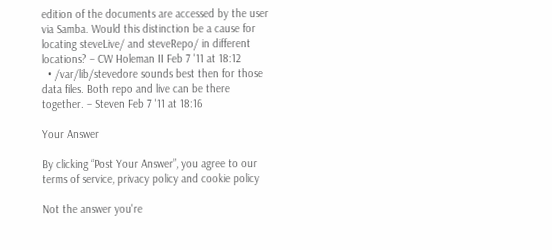edition of the documents are accessed by the user via Samba. Would this distinction be a cause for locating steveLive/ and steveRepo/ in different locations? – CW Holeman II Feb 7 '11 at 18:12
  • /var/lib/stevedore sounds best then for those data files. Both repo and live can be there together. – Steven Feb 7 '11 at 18:16

Your Answer

By clicking “Post Your Answer”, you agree to our terms of service, privacy policy and cookie policy

Not the answer you're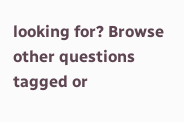looking for? Browse other questions tagged or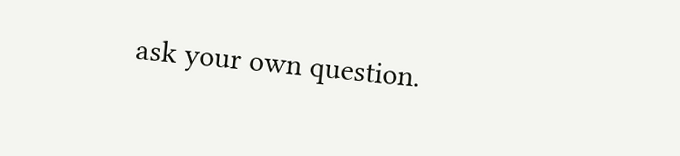ask your own question.